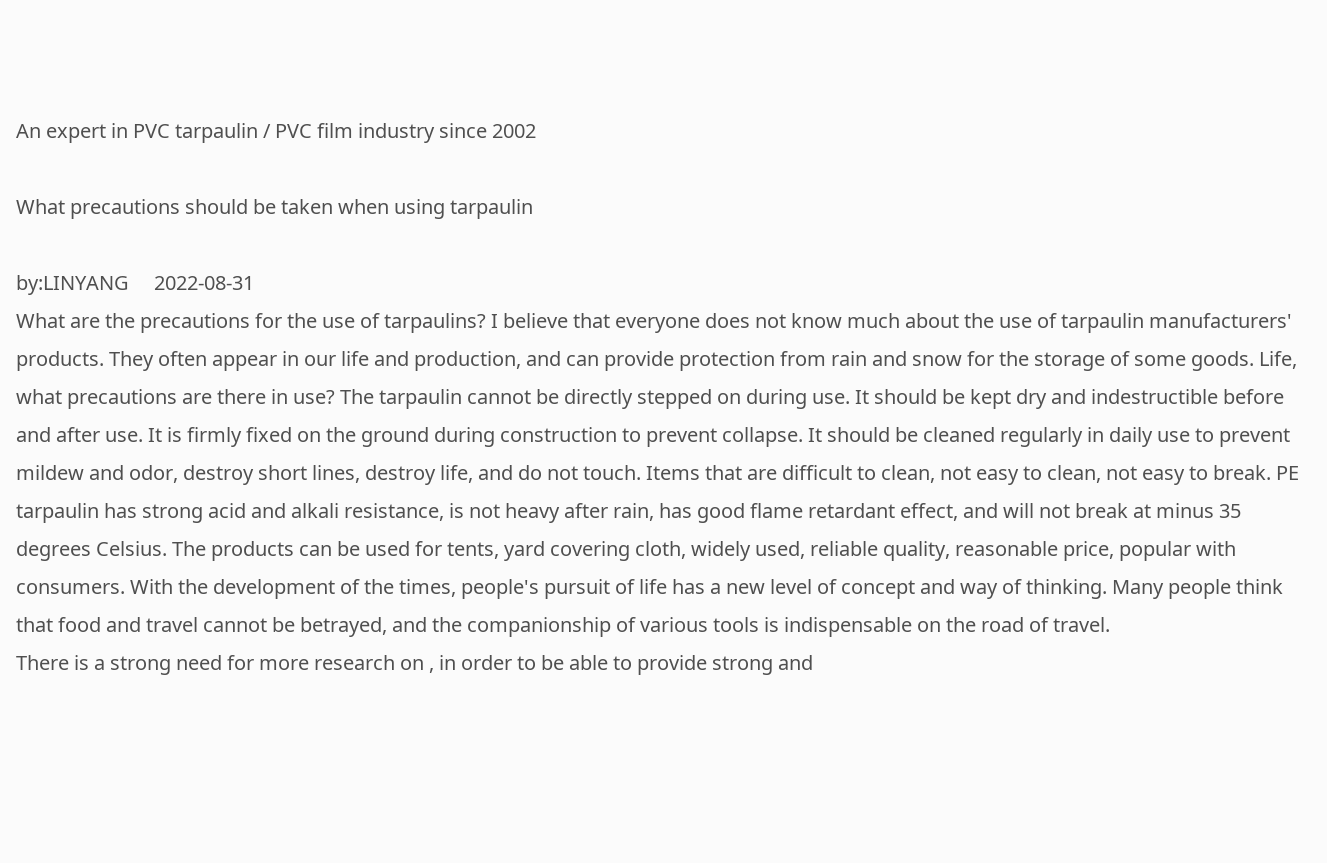An expert in PVC tarpaulin / PVC film industry since 2002

What precautions should be taken when using tarpaulin

by:LINYANG     2022-08-31
What are the precautions for the use of tarpaulins? I believe that everyone does not know much about the use of tarpaulin manufacturers' products. They often appear in our life and production, and can provide protection from rain and snow for the storage of some goods. Life, what precautions are there in use? The tarpaulin cannot be directly stepped on during use. It should be kept dry and indestructible before and after use. It is firmly fixed on the ground during construction to prevent collapse. It should be cleaned regularly in daily use to prevent mildew and odor, destroy short lines, destroy life, and do not touch. Items that are difficult to clean, not easy to clean, not easy to break. PE tarpaulin has strong acid and alkali resistance, is not heavy after rain, has good flame retardant effect, and will not break at minus 35 degrees Celsius. The products can be used for tents, yard covering cloth, widely used, reliable quality, reasonable price, popular with consumers. With the development of the times, people's pursuit of life has a new level of concept and way of thinking. Many people think that food and travel cannot be betrayed, and the companionship of various tools is indispensable on the road of travel.
There is a strong need for more research on , in order to be able to provide strong and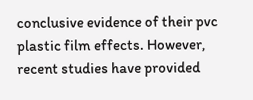conclusive evidence of their pvc plastic film effects. However, recent studies have provided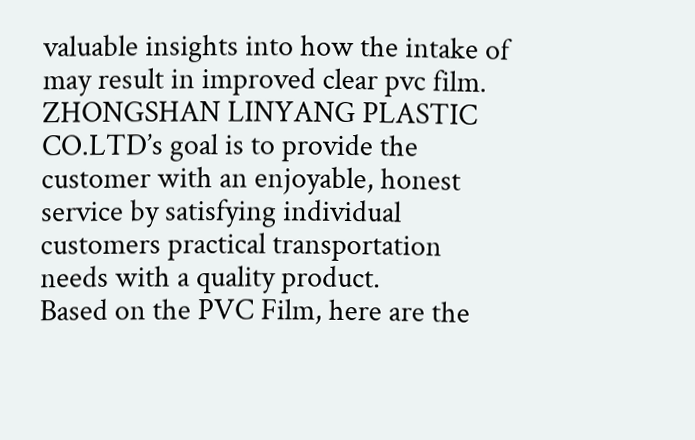valuable insights into how the intake of may result in improved clear pvc film.
ZHONGSHAN LINYANG PLASTIC CO.LTD’s goal is to provide the customer with an enjoyable, honest service by satisfying individual customers practical transportation needs with a quality product.
Based on the PVC Film, here are the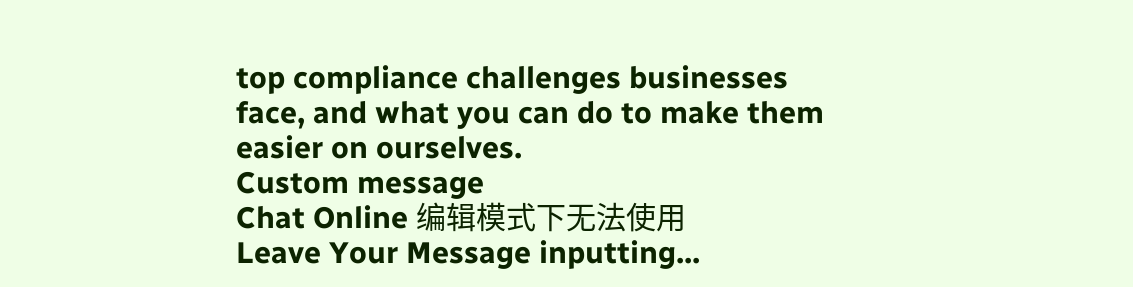top compliance challenges businesses face, and what you can do to make them easier on ourselves.
Custom message
Chat Online 编辑模式下无法使用
Leave Your Message inputting...